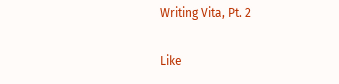Writing Vita, Pt. 2

Like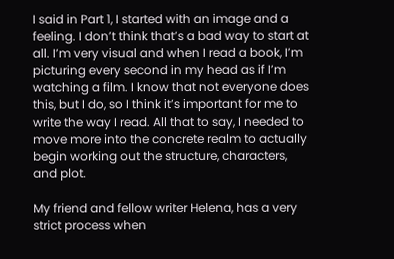I said in Part 1, I started with an image and a feeling. I don’t think that’s a bad way to start at all. I’m very visual and when I read a book, I’m picturing every second in my head as if I’m watching a film. I know that not everyone does this, but I do, so I think it’s important for me to write the way I read. All that to say, I needed to move more into the concrete realm to actually begin working out the structure, characters, and plot.

My friend and fellow writer Helena, has a very strict process when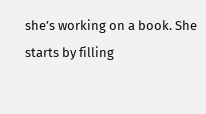she’s working on a book. She starts by filling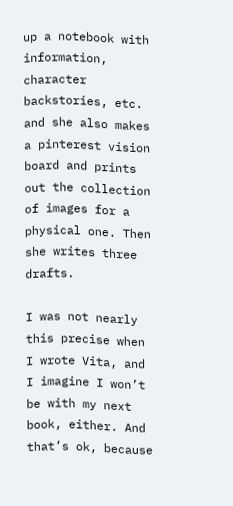up a notebook with information, character backstories, etc. and she also makes a pinterest vision board and prints out the collection of images for a physical one. Then she writes three drafts.

I was not nearly this precise when I wrote Vita, and I imagine I won’t be with my next book, either. And that’s ok, because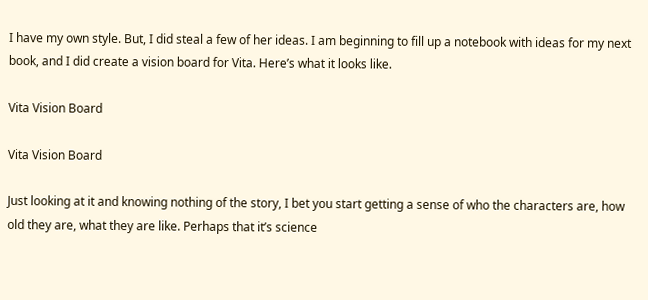I have my own style. But, I did steal a few of her ideas. I am beginning to fill up a notebook with ideas for my next book, and I did create a vision board for Vita. Here’s what it looks like.

Vita Vision Board

Vita Vision Board

Just looking at it and knowing nothing of the story, I bet you start getting a sense of who the characters are, how old they are, what they are like. Perhaps that it’s science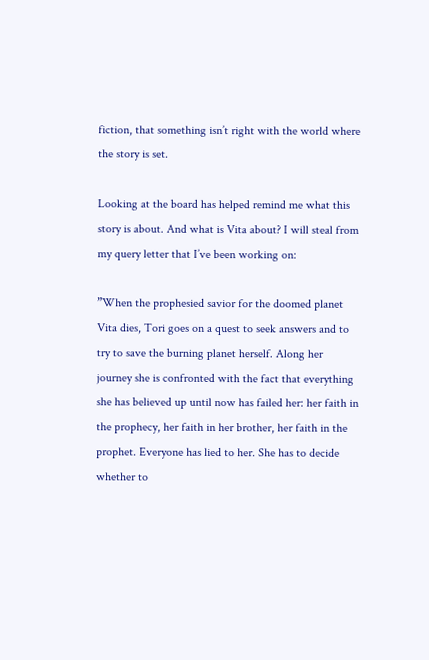fiction, that something isn’t right with the world where the story is set.

Looking at the board has helped remind me what this story is about. And what is Vita about? I will steal from my query letter that I’ve been working on:

”When the prophesied savior for the doomed planet Vita dies, Tori goes on a quest to seek answers and to try to save the burning planet herself. Along her journey she is confronted with the fact that everything she has believed up until now has failed her: her faith in the prophecy, her faith in her brother, her faith in the prophet. Everyone has lied to her. She has to decide whether to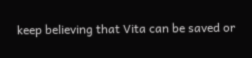keep believing that Vita can be saved or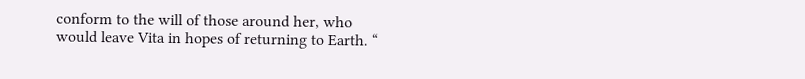conform to the will of those around her, who would leave Vita in hopes of returning to Earth. “